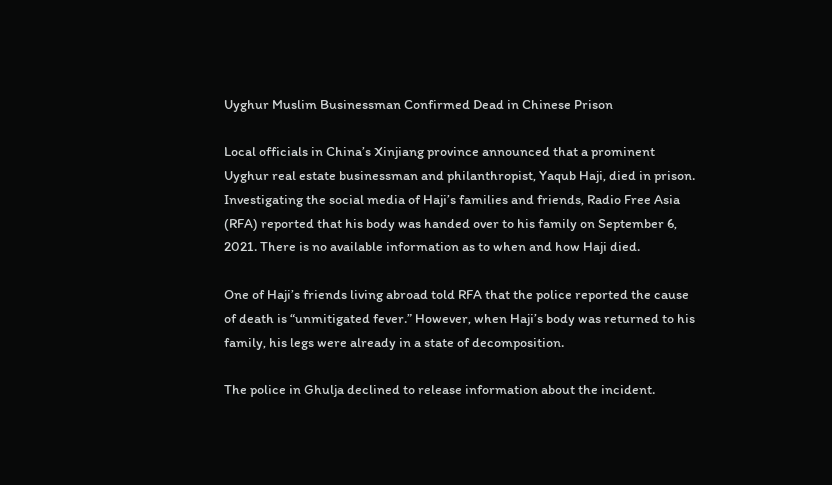Uyghur Muslim Businessman Confirmed Dead in Chinese Prison

Local officials in China’s Xinjiang province announced that a prominent Uyghur real estate businessman and philanthropist, Yaqub Haji, died in prison. Investigating the social media of Haji’s families and friends, Radio Free Asia (RFA) reported that his body was handed over to his family on September 6, 2021. There is no available information as to when and how Haji died.

One of Haji’s friends living abroad told RFA that the police reported the cause of death is “unmitigated fever.” However, when Haji’s body was returned to his family, his legs were already in a state of decomposition.

The police in Ghulja declined to release information about the incident.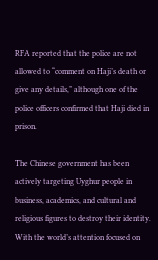RFA reported that the police are not allowed to “comment on Haji’s death or give any details,” although one of the police officers confirmed that Haji died in prison.

The Chinese government has been actively targeting Uyghur people in business, academics, and cultural and religious figures to destroy their identity. With the world’s attention focused on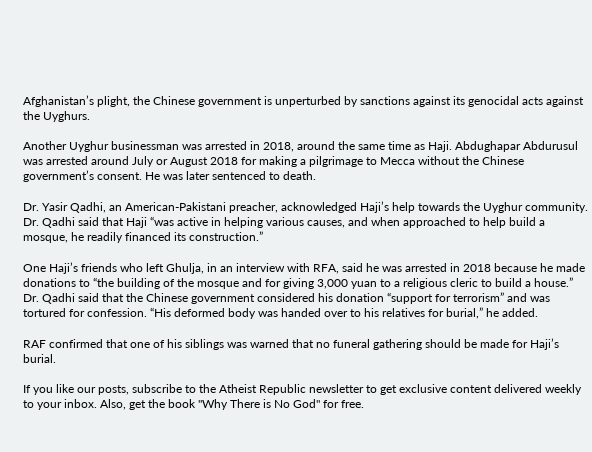Afghanistan’s plight, the Chinese government is unperturbed by sanctions against its genocidal acts against the Uyghurs.

Another Uyghur businessman was arrested in 2018, around the same time as Haji. Abdughapar Abdurusul was arrested around July or August 2018 for making a pilgrimage to Mecca without the Chinese government’s consent. He was later sentenced to death.

Dr. Yasir Qadhi, an American-Pakistani preacher, acknowledged Haji’s help towards the Uyghur community. Dr. Qadhi said that Haji “was active in helping various causes, and when approached to help build a mosque, he readily financed its construction.”

One Haji’s friends who left Ghulja, in an interview with RFA, said he was arrested in 2018 because he made donations to “the building of the mosque and for giving 3,000 yuan to a religious cleric to build a house.” Dr. Qadhi said that the Chinese government considered his donation “support for terrorism” and was tortured for confession. “His deformed body was handed over to his relatives for burial,” he added.

RAF confirmed that one of his siblings was warned that no funeral gathering should be made for Haji’s burial.

If you like our posts, subscribe to the Atheist Republic newsletter to get exclusive content delivered weekly to your inbox. Also, get the book "Why There is No God" for free.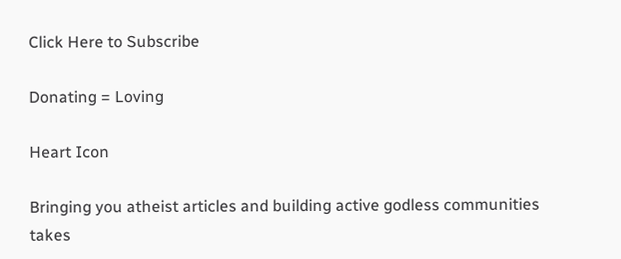Click Here to Subscribe

Donating = Loving

Heart Icon

Bringing you atheist articles and building active godless communities takes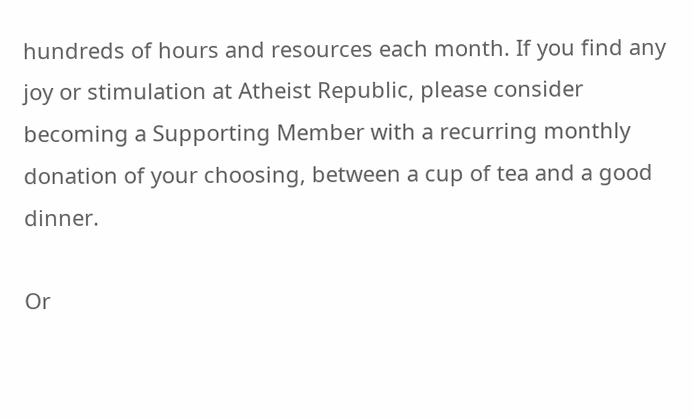hundreds of hours and resources each month. If you find any joy or stimulation at Atheist Republic, please consider becoming a Supporting Member with a recurring monthly donation of your choosing, between a cup of tea and a good dinner.

Or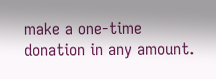make a one-time donation in any amount.